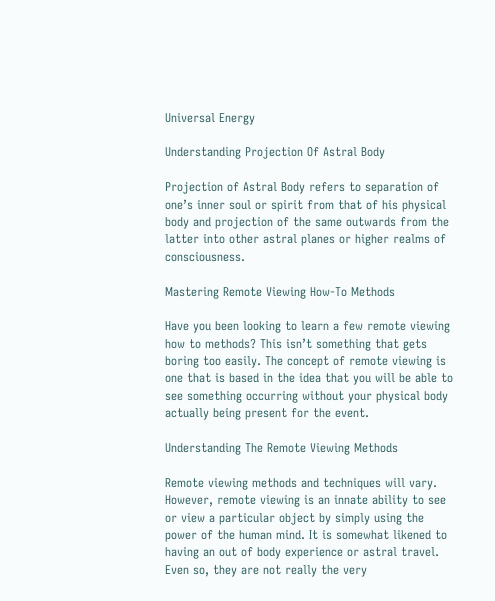Universal Energy

Understanding Projection Of Astral Body

Projection of Astral Body refers to separation of one’s inner soul or spirit from that of his physical body and projection of the same outwards from the latter into other astral planes or higher realms of consciousness.

Mastering Remote Viewing How-To Methods

Have you been looking to learn a few remote viewing how to methods? This isn’t something that gets boring too easily. The concept of remote viewing is one that is based in the idea that you will be able to see something occurring without your physical body actually being present for the event.

Understanding The Remote Viewing Methods

Remote viewing methods and techniques will vary. However, remote viewing is an innate ability to see or view a particular object by simply using the power of the human mind. It is somewhat likened to having an out of body experience or astral travel. Even so, they are not really the very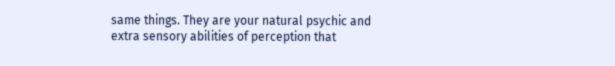same things. They are your natural psychic and extra sensory abilities of perception that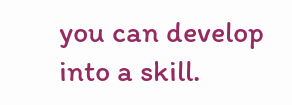you can develop into a skill.